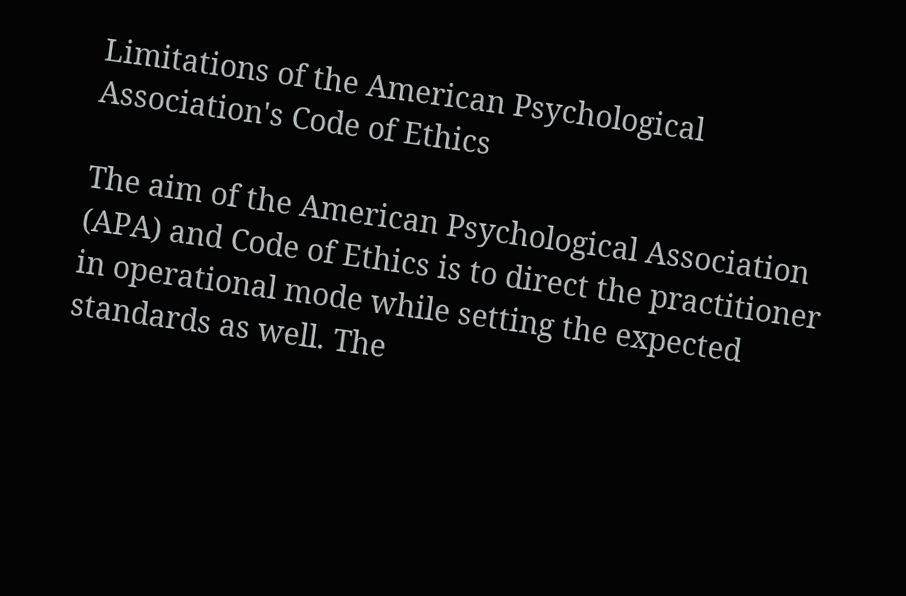Limitations of the American Psychological Association's Code of Ethics

The aim of the American Psychological Association (APA) and Code of Ethics is to direct the practitioner in operational mode while setting the expected standards as well. The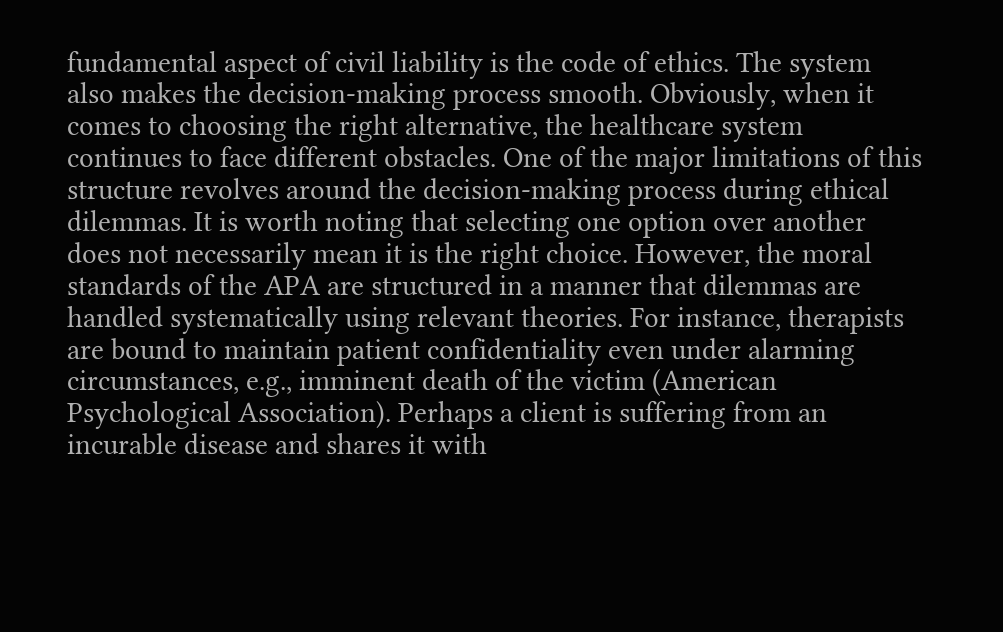fundamental aspect of civil liability is the code of ethics. The system also makes the decision-making process smooth. Obviously, when it comes to choosing the right alternative, the healthcare system continues to face different obstacles. One of the major limitations of this structure revolves around the decision-making process during ethical dilemmas. It is worth noting that selecting one option over another does not necessarily mean it is the right choice. However, the moral standards of the APA are structured in a manner that dilemmas are handled systematically using relevant theories. For instance, therapists are bound to maintain patient confidentiality even under alarming circumstances, e.g., imminent death of the victim (American Psychological Association). Perhaps a client is suffering from an incurable disease and shares it with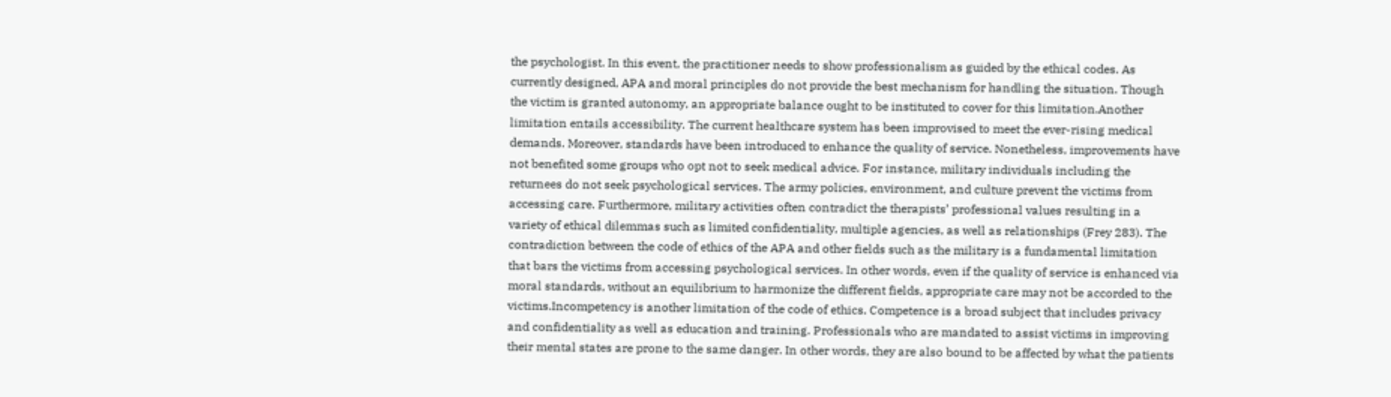the psychologist. In this event, the practitioner needs to show professionalism as guided by the ethical codes. As currently designed, APA and moral principles do not provide the best mechanism for handling the situation. Though the victim is granted autonomy, an appropriate balance ought to be instituted to cover for this limitation.Another limitation entails accessibility. The current healthcare system has been improvised to meet the ever-rising medical demands. Moreover, standards have been introduced to enhance the quality of service. Nonetheless, improvements have not benefited some groups who opt not to seek medical advice. For instance, military individuals including the returnees do not seek psychological services. The army policies, environment, and culture prevent the victims from accessing care. Furthermore, military activities often contradict the therapists’ professional values resulting in a variety of ethical dilemmas such as limited confidentiality, multiple agencies, as well as relationships (Frey 283). The contradiction between the code of ethics of the APA and other fields such as the military is a fundamental limitation that bars the victims from accessing psychological services. In other words, even if the quality of service is enhanced via moral standards, without an equilibrium to harmonize the different fields, appropriate care may not be accorded to the victims.Incompetency is another limitation of the code of ethics. Competence is a broad subject that includes privacy and confidentiality as well as education and training. Professionals who are mandated to assist victims in improving their mental states are prone to the same danger. In other words, they are also bound to be affected by what the patients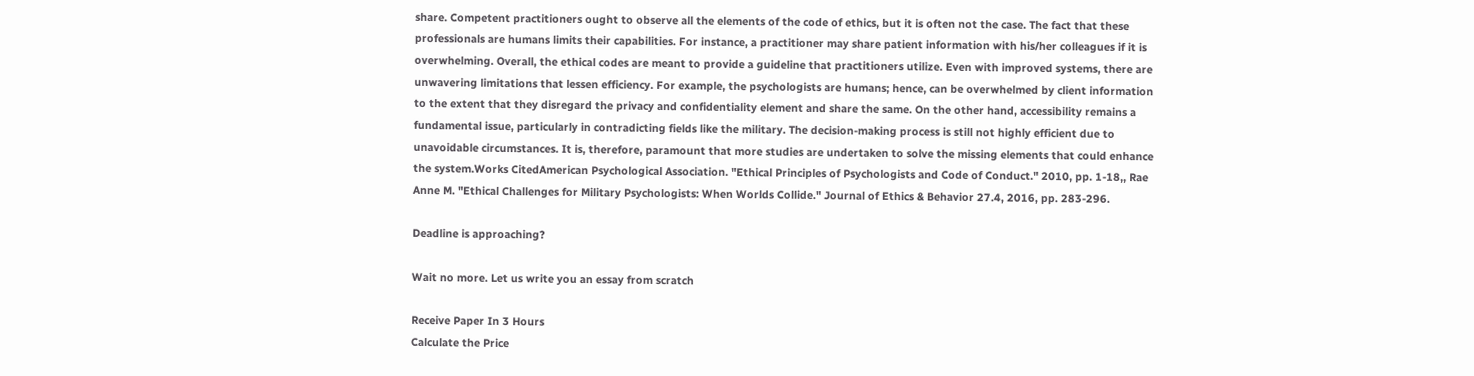share. Competent practitioners ought to observe all the elements of the code of ethics, but it is often not the case. The fact that these professionals are humans limits their capabilities. For instance, a practitioner may share patient information with his/her colleagues if it is overwhelming. Overall, the ethical codes are meant to provide a guideline that practitioners utilize. Even with improved systems, there are unwavering limitations that lessen efficiency. For example, the psychologists are humans; hence, can be overwhelmed by client information to the extent that they disregard the privacy and confidentiality element and share the same. On the other hand, accessibility remains a fundamental issue, particularly in contradicting fields like the military. The decision-making process is still not highly efficient due to unavoidable circumstances. It is, therefore, paramount that more studies are undertaken to solve the missing elements that could enhance the system.Works CitedAmerican Psychological Association. "Ethical Principles of Psychologists and Code of Conduct." 2010, pp. 1-18,, Rae Anne M. "Ethical Challenges for Military Psychologists: When Worlds Collide." Journal of Ethics & Behavior 27.4, 2016, pp. 283-296.

Deadline is approaching?

Wait no more. Let us write you an essay from scratch

Receive Paper In 3 Hours
Calculate the Price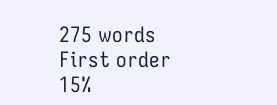275 words
First order 15%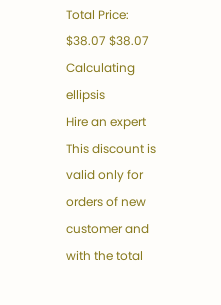Total Price:
$38.07 $38.07
Calculating ellipsis
Hire an expert
This discount is valid only for orders of new customer and with the total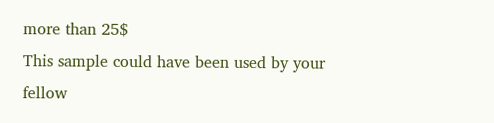more than 25$
This sample could have been used by your fellow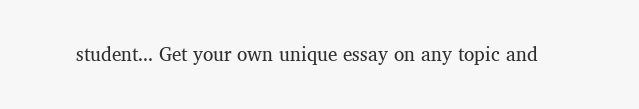student... Get your own unique essay on any topic and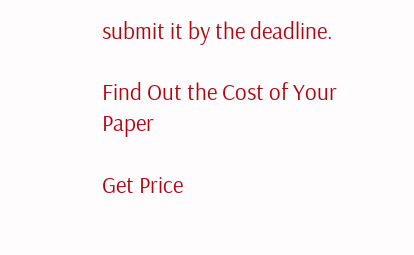submit it by the deadline.

Find Out the Cost of Your Paper

Get Price